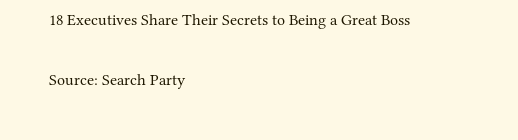18 Executives Share Their Secrets to Being a Great Boss

Source: Search Party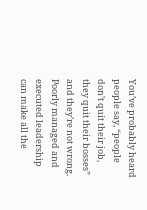You’ve probably heard people say, “people don’t quit their job, they quit their bosses” and they’re not wrong. Poorly managed and executed leadership can make all the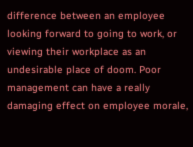difference between an employee looking forward to going to work, or viewing their workplace as an undesirable place of doom. Poor management can have a really damaging effect on employee morale,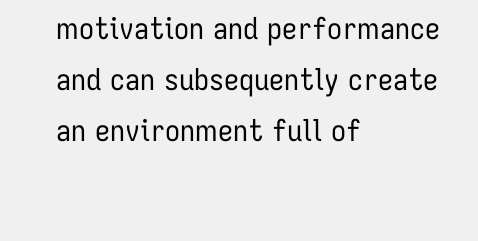motivation and performance and can subsequently create an environment full of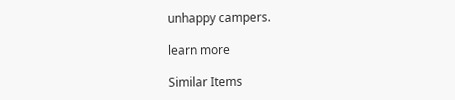unhappy campers.

learn more

Similar Items